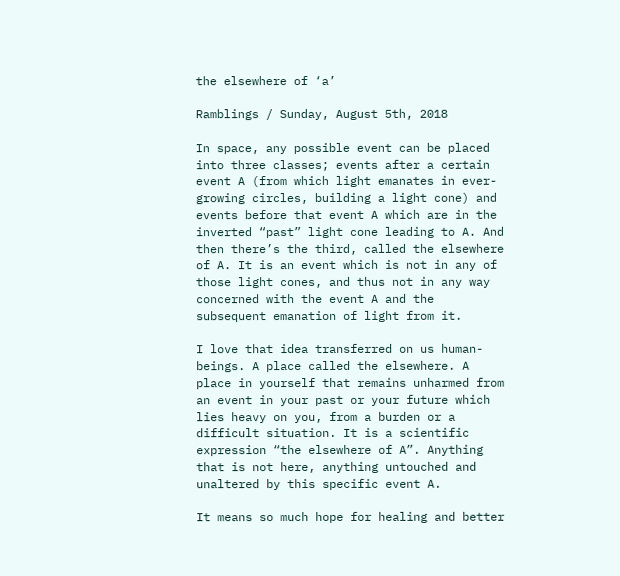the elsewhere of ‘a’

Ramblings / Sunday, August 5th, 2018

In space, any possible event can be placed into three classes; events after a certain event A (from which light emanates in ever-growing circles, building a light cone) and events before that event A which are in the inverted “past” light cone leading to A. And then there’s the third, called the elsewhere of A. It is an event which is not in any of those light cones, and thus not in any way concerned with the event A and the subsequent emanation of light from it.

I love that idea transferred on us human-beings. A place called the elsewhere. A place in yourself that remains unharmed from an event in your past or your future which lies heavy on you, from a burden or a difficult situation. It is a scientific expression “the elsewhere of A”. Anything that is not here, anything untouched and unaltered by this specific event A.

It means so much hope for healing and better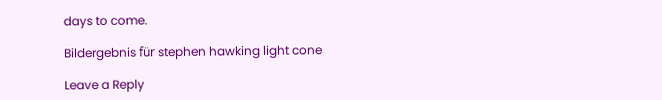days to come.

Bildergebnis für stephen hawking light cone

Leave a Reply